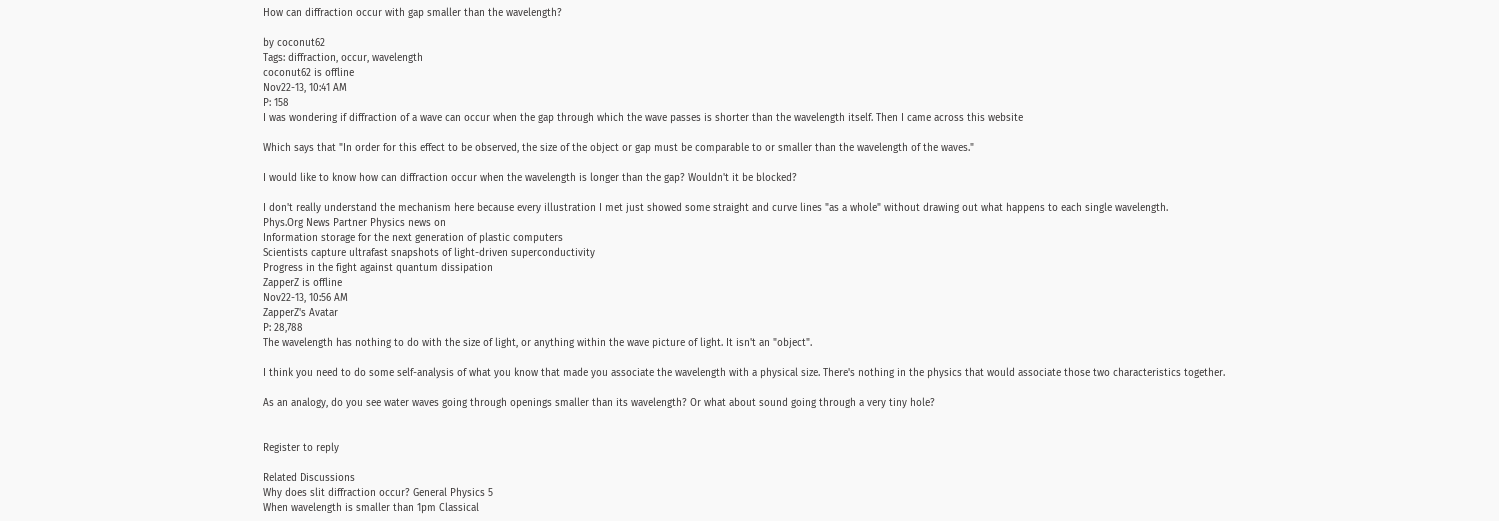How can diffraction occur with gap smaller than the wavelength?

by coconut62
Tags: diffraction, occur, wavelength
coconut62 is offline
Nov22-13, 10:41 AM
P: 158
I was wondering if diffraction of a wave can occur when the gap through which the wave passes is shorter than the wavelength itself. Then I came across this website

Which says that "In order for this effect to be observed, the size of the object or gap must be comparable to or smaller than the wavelength of the waves."

I would like to know how can diffraction occur when the wavelength is longer than the gap? Wouldn't it be blocked?

I don't really understand the mechanism here because every illustration I met just showed some straight and curve lines "as a whole" without drawing out what happens to each single wavelength.
Phys.Org News Partner Physics news on
Information storage for the next generation of plastic computers
Scientists capture ultrafast snapshots of light-driven superconductivity
Progress in the fight against quantum dissipation
ZapperZ is offline
Nov22-13, 10:56 AM
ZapperZ's Avatar
P: 28,788
The wavelength has nothing to do with the size of light, or anything within the wave picture of light. It isn't an "object".

I think you need to do some self-analysis of what you know that made you associate the wavelength with a physical size. There's nothing in the physics that would associate those two characteristics together.

As an analogy, do you see water waves going through openings smaller than its wavelength? Or what about sound going through a very tiny hole?


Register to reply

Related Discussions
Why does slit diffraction occur? General Physics 5
When wavelength is smaller than 1pm Classical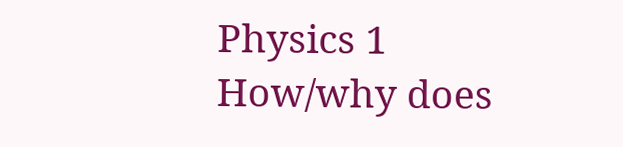Physics 1
How/why does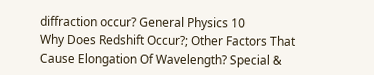diffraction occur? General Physics 10
Why Does Redshift Occur?; Other Factors That Cause Elongation Of Wavelength? Special &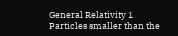General Relativity 1
Particles smaller than the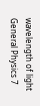wavelength of light General Physics 7